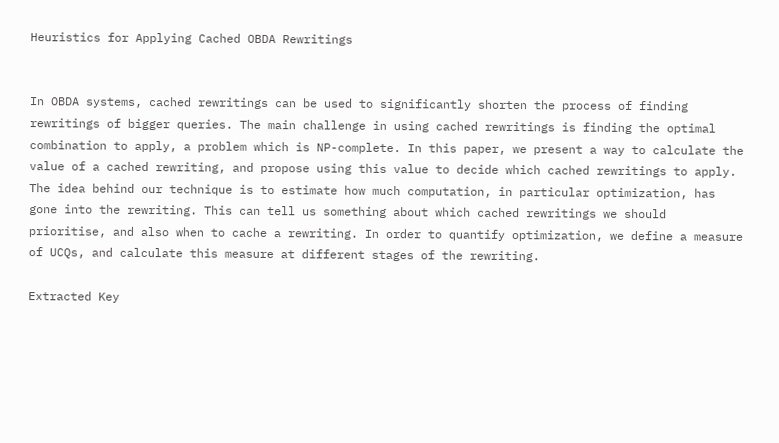Heuristics for Applying Cached OBDA Rewritings


In OBDA systems, cached rewritings can be used to significantly shorten the process of finding rewritings of bigger queries. The main challenge in using cached rewritings is finding the optimal combination to apply, a problem which is NP-complete. In this paper, we present a way to calculate the value of a cached rewriting, and propose using this value to decide which cached rewritings to apply. The idea behind our technique is to estimate how much computation, in particular optimization, has gone into the rewriting. This can tell us something about which cached rewritings we should prioritise, and also when to cache a rewriting. In order to quantify optimization, we define a measure of UCQs, and calculate this measure at different stages of the rewriting.

Extracted Key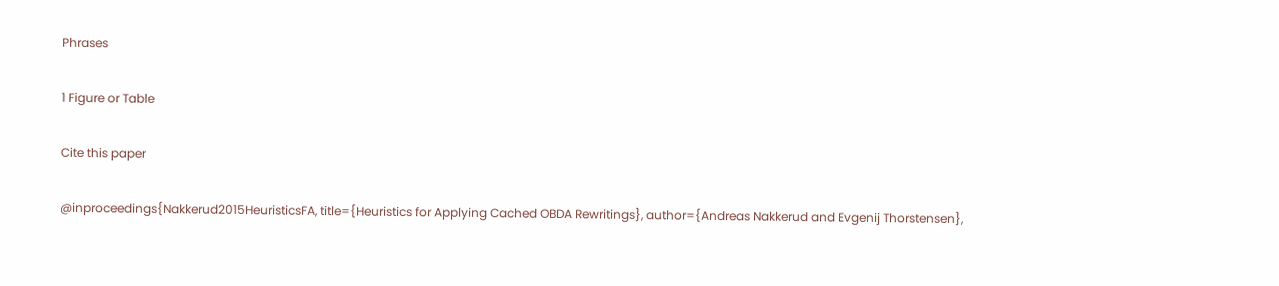Phrases

1 Figure or Table

Cite this paper

@inproceedings{Nakkerud2015HeuristicsFA, title={Heuristics for Applying Cached OBDA Rewritings}, author={Andreas Nakkerud and Evgenij Thorstensen},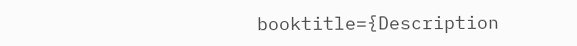booktitle={Description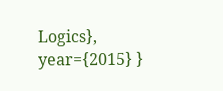Logics}, year={2015} }